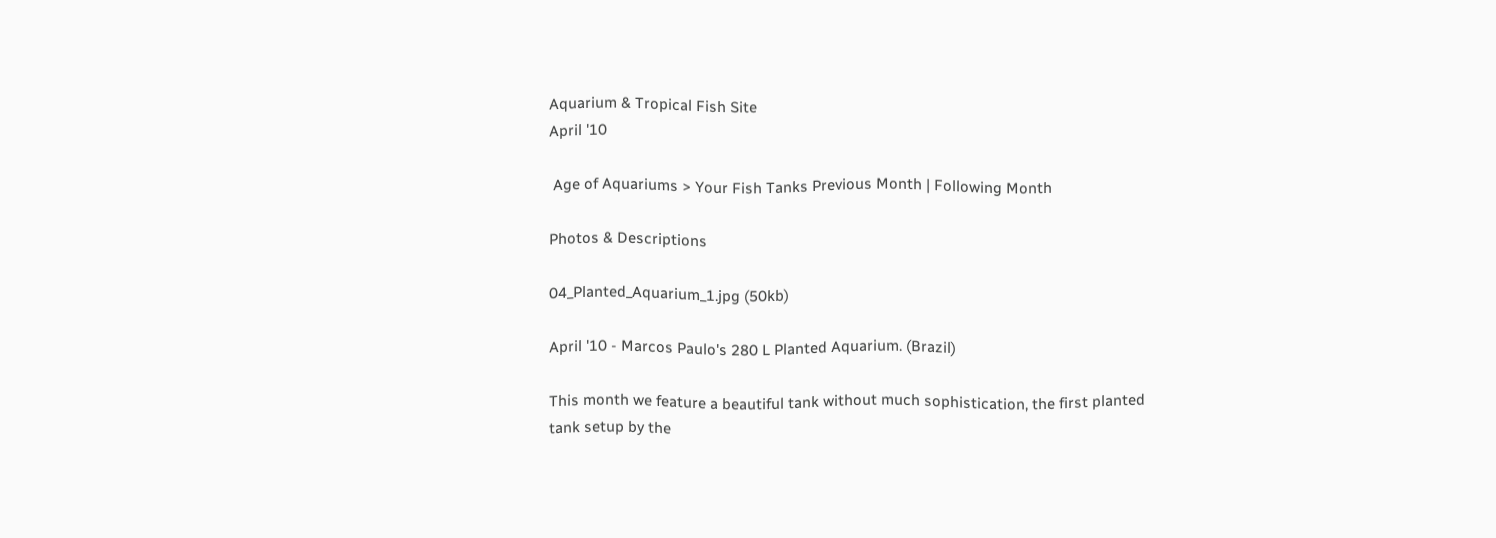Aquarium & Tropical Fish Site
April '10

 Age of Aquariums > Your Fish Tanks Previous Month | Following Month

Photos & Descriptions

04_Planted_Aquarium_1.jpg (50kb)

April '10 - Marcos Paulo's 280 L Planted Aquarium. (Brazil)

This month we feature a beautiful tank without much sophistication, the first planted tank setup by the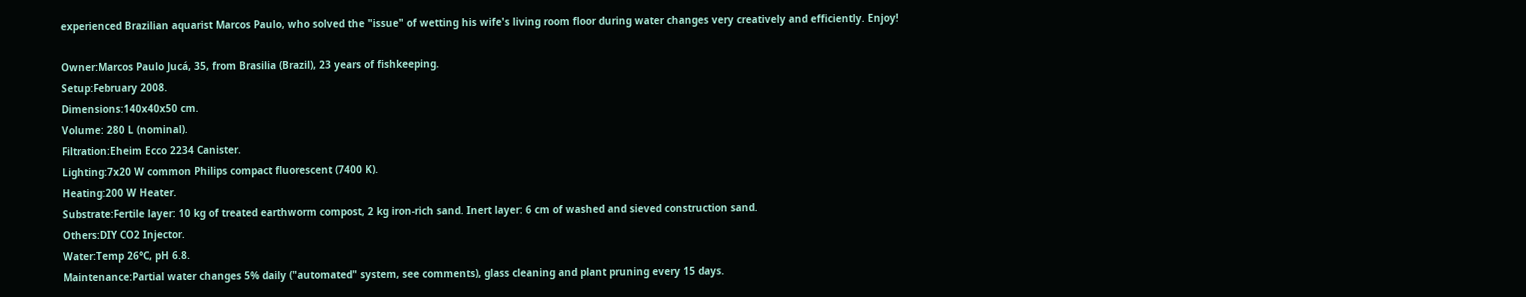experienced Brazilian aquarist Marcos Paulo, who solved the "issue" of wetting his wife's living room floor during water changes very creatively and efficiently. Enjoy!

Owner:Marcos Paulo Jucá, 35, from Brasilia (Brazil), 23 years of fishkeeping.
Setup:February 2008.
Dimensions:140x40x50 cm.
Volume: 280 L (nominal).
Filtration:Eheim Ecco 2234 Canister.
Lighting:7x20 W common Philips compact fluorescent (7400 K).
Heating:200 W Heater.
Substrate:Fertile layer: 10 kg of treated earthworm compost, 2 kg iron-rich sand. Inert layer: 6 cm of washed and sieved construction sand.
Others:DIY CO2 Injector.
Water:Temp 26°C, pH 6.8.
Maintenance:Partial water changes 5% daily ("automated" system, see comments), glass cleaning and plant pruning every 15 days.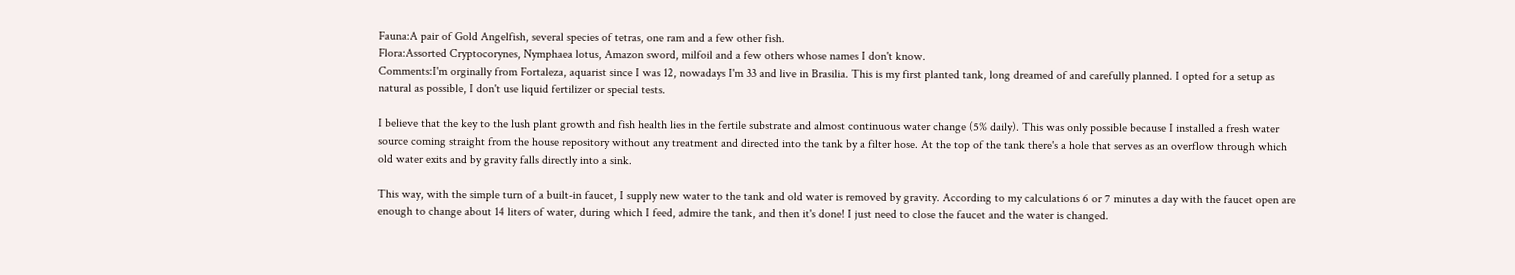Fauna:A pair of Gold Angelfish, several species of tetras, one ram and a few other fish.
Flora:Assorted Cryptocorynes, Nymphaea lotus, Amazon sword, milfoil and a few others whose names I don't know.
Comments:I'm orginally from Fortaleza, aquarist since I was 12, nowadays I'm 33 and live in Brasilia. This is my first planted tank, long dreamed of and carefully planned. I opted for a setup as natural as possible, I don't use liquid fertilizer or special tests.

I believe that the key to the lush plant growth and fish health lies in the fertile substrate and almost continuous water change (5% daily). This was only possible because I installed a fresh water source coming straight from the house repository without any treatment and directed into the tank by a filter hose. At the top of the tank there's a hole that serves as an overflow through which old water exits and by gravity falls directly into a sink.

This way, with the simple turn of a built-in faucet, I supply new water to the tank and old water is removed by gravity. According to my calculations 6 or 7 minutes a day with the faucet open are enough to change about 14 liters of water, during which I feed, admire the tank, and then it's done! I just need to close the faucet and the water is changed.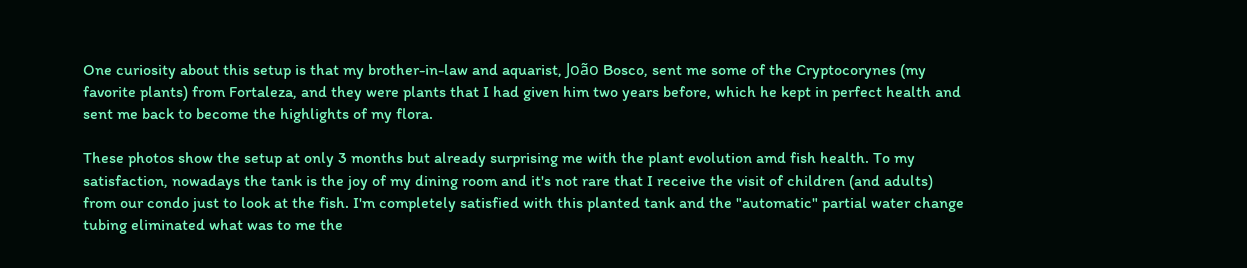One curiosity about this setup is that my brother-in-law and aquarist, João Bosco, sent me some of the Cryptocorynes (my favorite plants) from Fortaleza, and they were plants that I had given him two years before, which he kept in perfect health and sent me back to become the highlights of my flora.

These photos show the setup at only 3 months but already surprising me with the plant evolution amd fish health. To my satisfaction, nowadays the tank is the joy of my dining room and it's not rare that I receive the visit of children (and adults) from our condo just to look at the fish. I'm completely satisfied with this planted tank and the "automatic" partial water change tubing eliminated what was to me the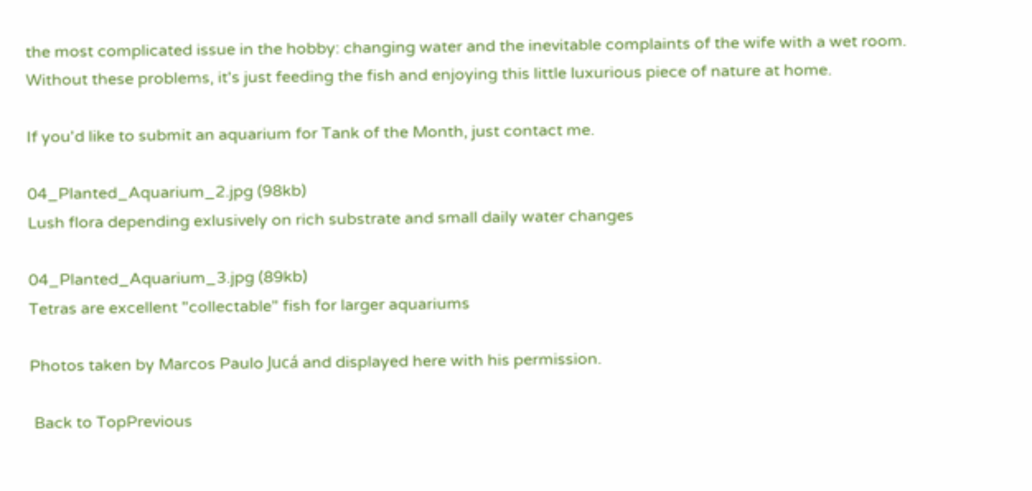the most complicated issue in the hobby: changing water and the inevitable complaints of the wife with a wet room. Without these problems, it's just feeding the fish and enjoying this little luxurious piece of nature at home.

If you'd like to submit an aquarium for Tank of the Month, just contact me.

04_Planted_Aquarium_2.jpg (98kb)
Lush flora depending exlusively on rich substrate and small daily water changes

04_Planted_Aquarium_3.jpg (89kb)
Tetras are excellent "collectable" fish for larger aquariums

Photos taken by Marcos Paulo Jucá and displayed here with his permission.

 Back to TopPrevious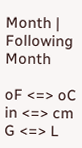Month | Following Month

oF <=> oC in <=> cm G <=> L